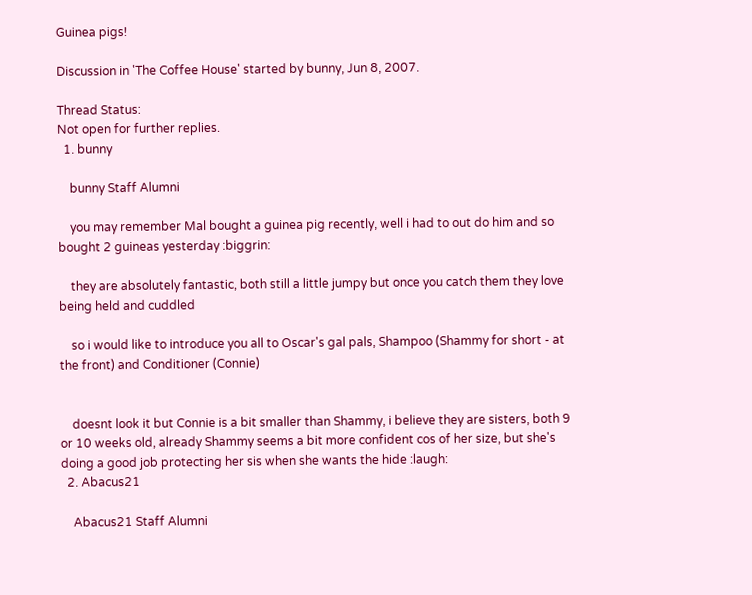Guinea pigs!

Discussion in 'The Coffee House' started by bunny, Jun 8, 2007.

Thread Status:
Not open for further replies.
  1. bunny

    bunny Staff Alumni

    you may remember Mal bought a guinea pig recently, well i had to out do him and so bought 2 guineas yesterday :biggrin:

    they are absolutely fantastic, both still a little jumpy but once you catch them they love being held and cuddled

    so i would like to introduce you all to Oscar's gal pals, Shampoo (Shammy for short - at the front) and Conditioner (Connie)


    doesnt look it but Connie is a bit smaller than Shammy, i believe they are sisters, both 9 or 10 weeks old, already Shammy seems a bit more confident cos of her size, but she's doing a good job protecting her sis when she wants the hide :laugh:
  2. Abacus21

    Abacus21 Staff Alumni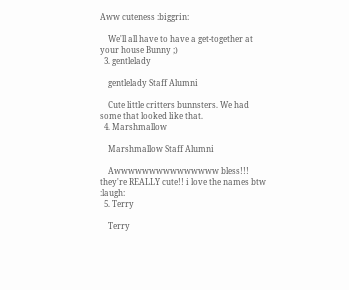Aww cuteness :biggrin:

    We'll all have to have a get-together at your house Bunny ;)
  3. gentlelady

    gentlelady Staff Alumni

    Cute little critters bunnsters. We had some that looked like that.
  4. Marshmallow

    Marshmallow Staff Alumni

    Awwwwwwwwwwwwwww bless!!! they're REALLY cute!! i love the names btw :laugh:
  5. Terry

    Terry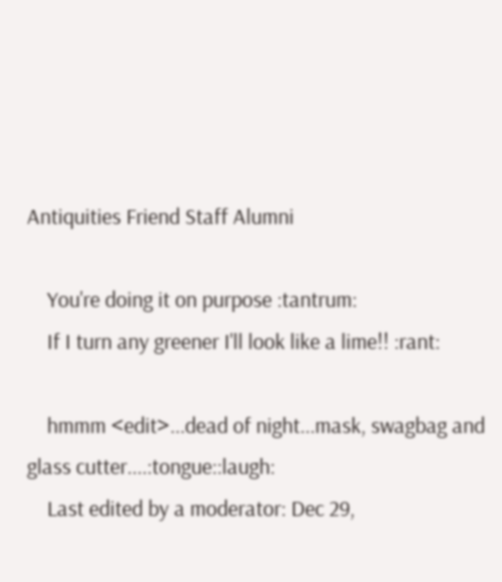Antiquities Friend Staff Alumni

    You're doing it on purpose :tantrum:
    If I turn any greener I'll look like a lime!! :rant:

    hmmm <edit>...dead of night...mask, swagbag and glass cutter....:tongue::laugh:
    Last edited by a moderator: Dec 29,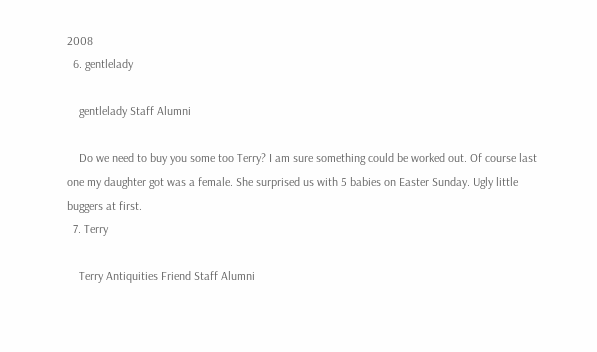2008
  6. gentlelady

    gentlelady Staff Alumni

    Do we need to buy you some too Terry? I am sure something could be worked out. Of course last one my daughter got was a female. She surprised us with 5 babies on Easter Sunday. Ugly little buggers at first.
  7. Terry

    Terry Antiquities Friend Staff Alumni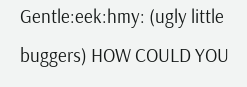Gentle:eek:hmy: (ugly little buggers) HOW COULD YOU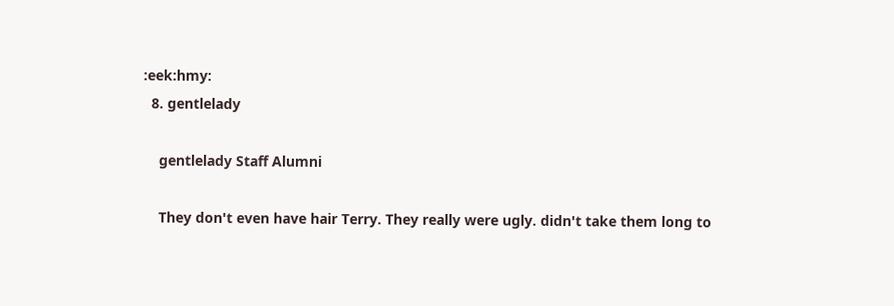:eek:hmy:
  8. gentlelady

    gentlelady Staff Alumni

    They don't even have hair Terry. They really were ugly. didn't take them long to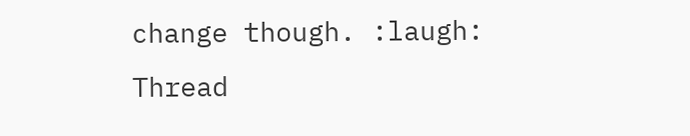change though. :laugh:
Thread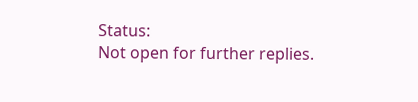Status:
Not open for further replies.